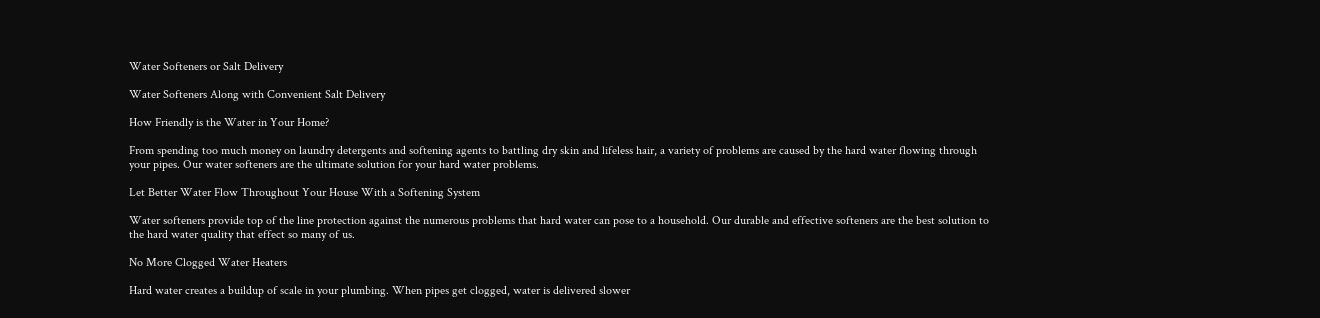Water Softeners or Salt Delivery

Water Softeners Along with Convenient Salt Delivery

How Friendly is the Water in Your Home?

From spending too much money on laundry detergents and softening agents to battling dry skin and lifeless hair, a variety of problems are caused by the hard water flowing through your pipes. Our water softeners are the ultimate solution for your hard water problems.

Let Better Water Flow Throughout Your House With a Softening System

Water softeners provide top of the line protection against the numerous problems that hard water can pose to a household. Our durable and effective softeners are the best solution to the hard water quality that effect so many of us.

No More Clogged Water Heaters

Hard water creates a buildup of scale in your plumbing. When pipes get clogged, water is delivered slower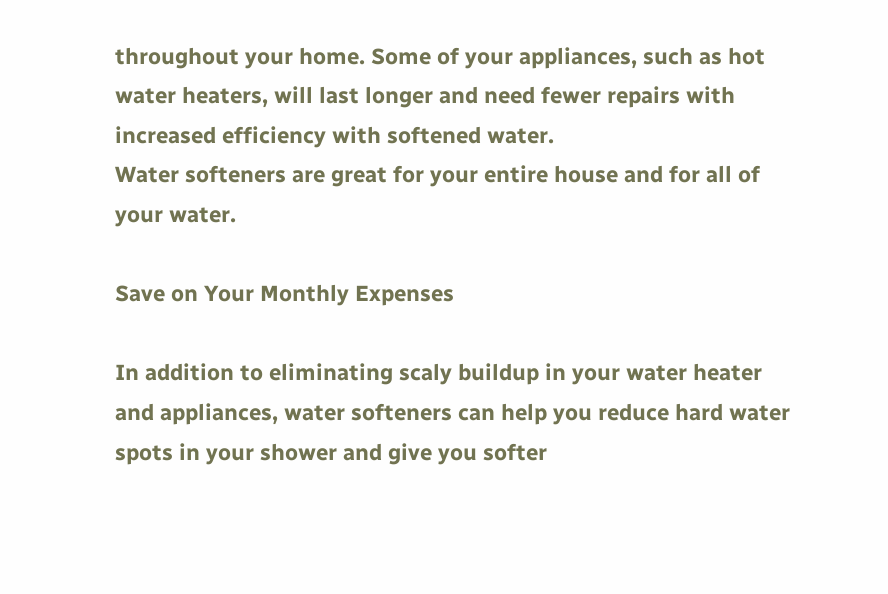throughout your home. Some of your appliances, such as hot water heaters, will last longer and need fewer repairs with increased efficiency with softened water.
Water softeners are great for your entire house and for all of your water.

Save on Your Monthly Expenses

In addition to eliminating scaly buildup in your water heater and appliances, water softeners can help you reduce hard water spots in your shower and give you softer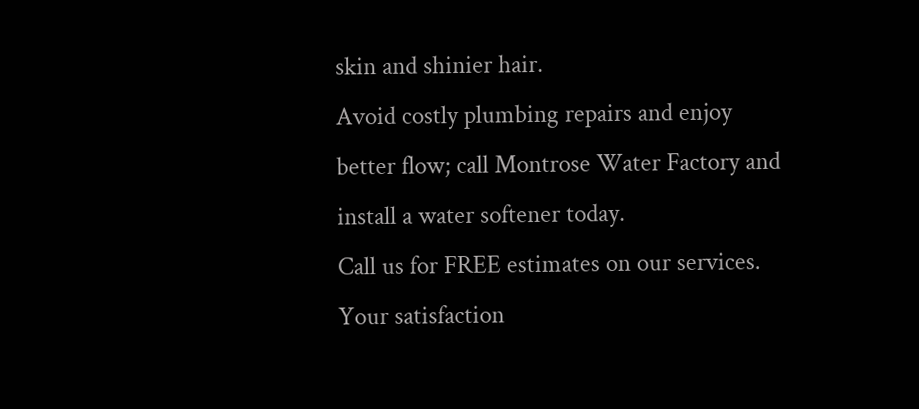skin and shinier hair.
Avoid costly plumbing repairs and enjoy better flow; call Montrose Water Factory and install a water softener today.
Call us for FREE estimates on our services.
Your satisfaction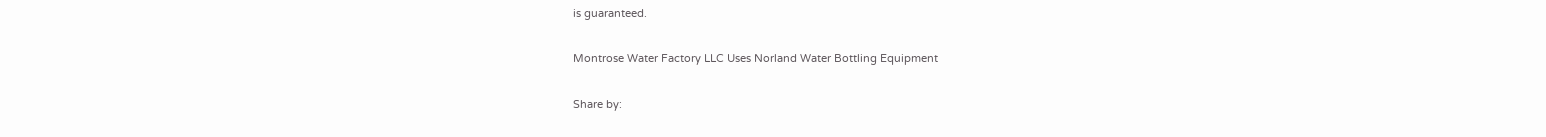is guaranteed.

Montrose Water Factory LLC Uses Norland Water Bottling Equipment

Share by: